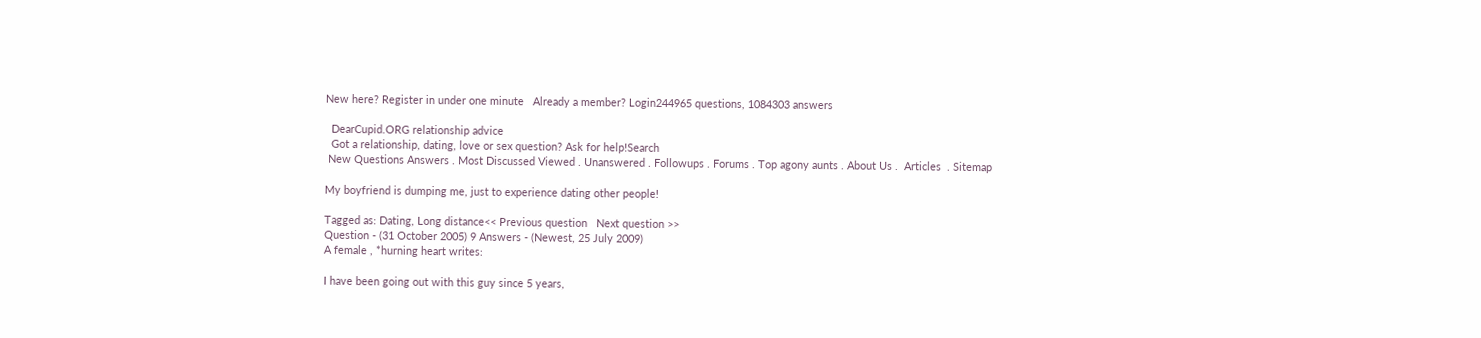New here? Register in under one minute   Already a member? Login244965 questions, 1084303 answers

  DearCupid.ORG relationship advice
  Got a relationship, dating, love or sex question? Ask for help!Search
 New Questions Answers . Most Discussed Viewed . Unanswered . Followups . Forums . Top agony aunts . About Us .  Articles  . Sitemap

My boyfriend is dumping me, just to experience dating other people!

Tagged as: Dating, Long distance<< Previous question   Next question >>
Question - (31 October 2005) 9 Answers - (Newest, 25 July 2009)
A female , *hurning heart writes:

I have been going out with this guy since 5 years,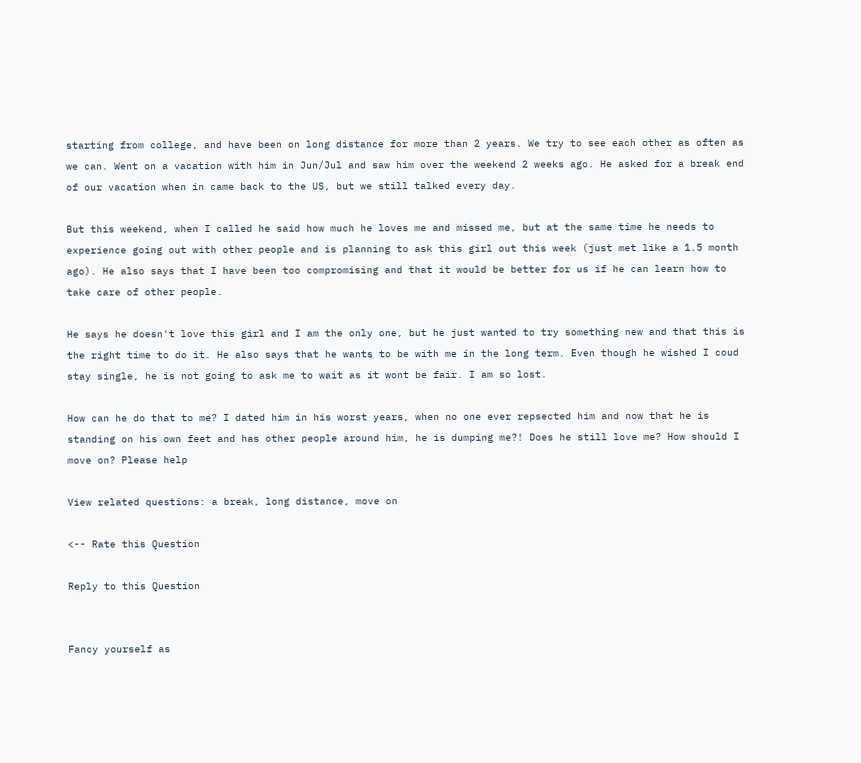starting from college, and have been on long distance for more than 2 years. We try to see each other as often as we can. Went on a vacation with him in Jun/Jul and saw him over the weekend 2 weeks ago. He asked for a break end of our vacation when in came back to the US, but we still talked every day.

But this weekend, when I called he said how much he loves me and missed me, but at the same time he needs to experience going out with other people and is planning to ask this girl out this week (just met like a 1.5 month ago). He also says that I have been too compromising and that it would be better for us if he can learn how to take care of other people.

He says he doesn't love this girl and I am the only one, but he just wanted to try something new and that this is the right time to do it. He also says that he wants to be with me in the long term. Even though he wished I coud stay single, he is not going to ask me to wait as it wont be fair. I am so lost.

How can he do that to me? I dated him in his worst years, when no one ever repsected him and now that he is standing on his own feet and has other people around him, he is dumping me?! Does he still love me? How should I move on? Please help

View related questions: a break, long distance, move on

<-- Rate this Question

Reply to this Question


Fancy yourself as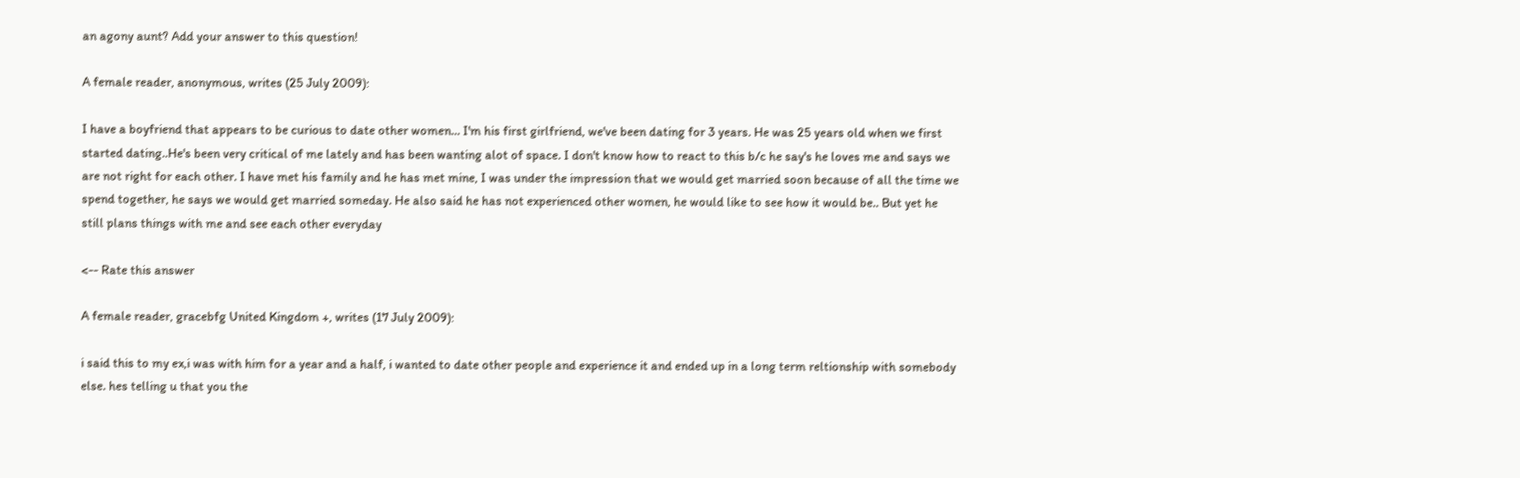an agony aunt? Add your answer to this question!

A female reader, anonymous, writes (25 July 2009):

I have a boyfriend that appears to be curious to date other women... I'm his first girlfriend, we've been dating for 3 years. He was 25 years old when we first started dating..He's been very critical of me lately and has been wanting alot of space. I don't know how to react to this b/c he say's he loves me and says we are not right for each other. I have met his family and he has met mine, I was under the impression that we would get married soon because of all the time we spend together, he says we would get married someday. He also said he has not experienced other women, he would like to see how it would be.. But yet he still plans things with me and see each other everyday

<-- Rate this answer

A female reader, gracebfg United Kingdom +, writes (17 July 2009):

i said this to my ex,i was with him for a year and a half, i wanted to date other people and experience it and ended up in a long term reltionship with somebody else. hes telling u that you the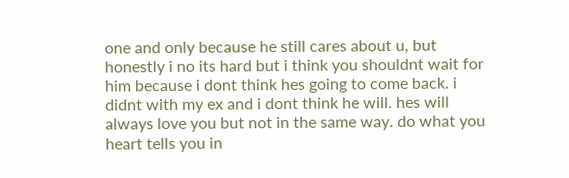one and only because he still cares about u, but honestly i no its hard but i think you shouldnt wait for him because i dont think hes going to come back. i didnt with my ex and i dont think he will. hes will always love you but not in the same way. do what you heart tells you in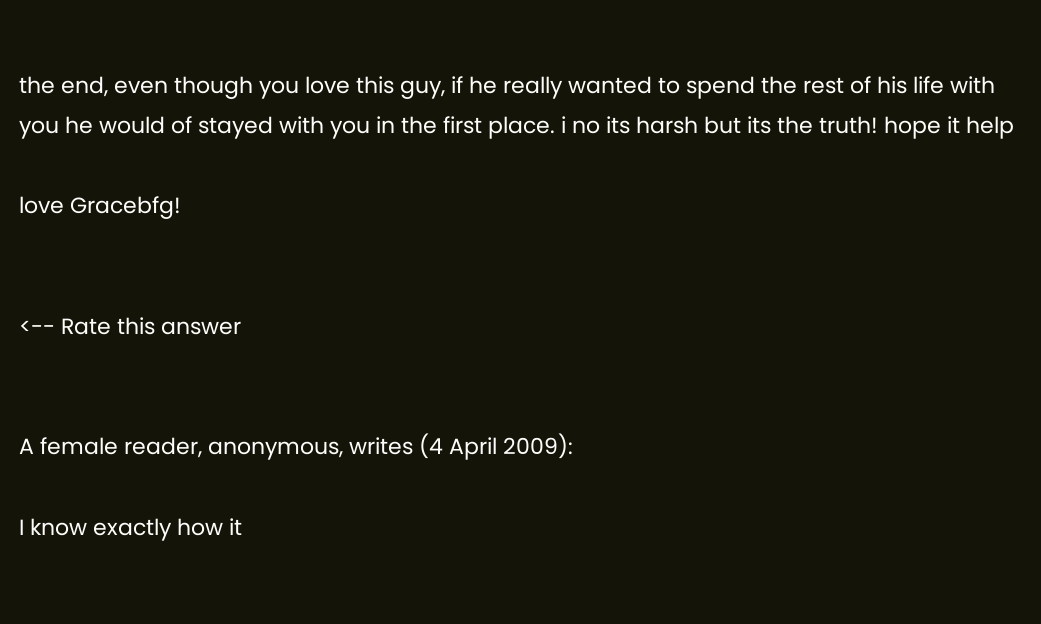the end, even though you love this guy, if he really wanted to spend the rest of his life with you he would of stayed with you in the first place. i no its harsh but its the truth! hope it help

love Gracebfg!


<-- Rate this answer


A female reader, anonymous, writes (4 April 2009):

I know exactly how it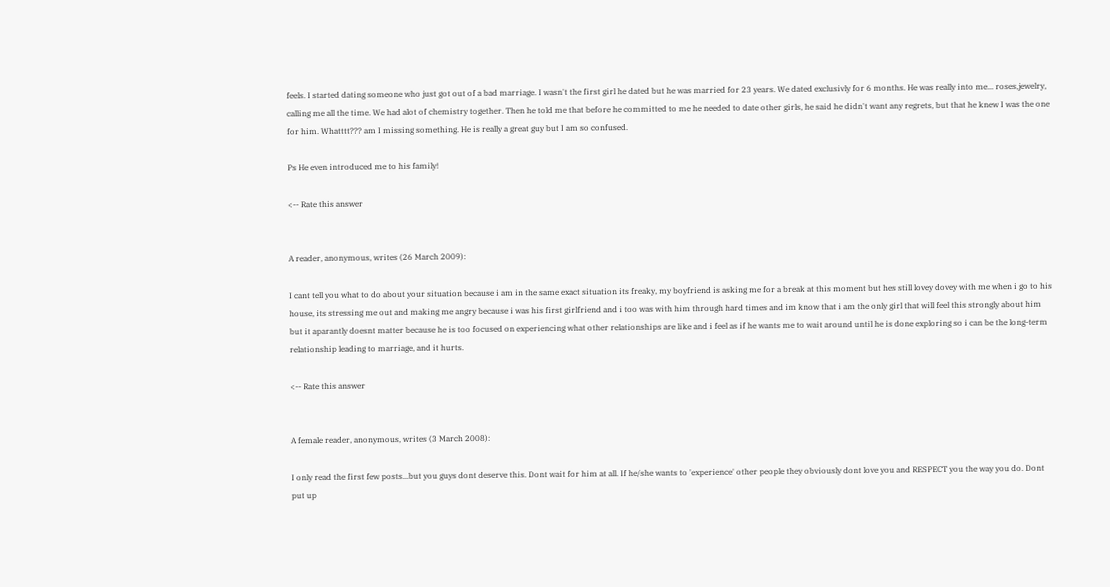feels. I started dating someone who just got out of a bad marriage. I wasn't the first girl he dated but he was married for 23 years. We dated exclusivly for 6 months. He was really into me... roses,jewelry, calling me all the time. We had alot of chemistry together. Then he told me that before he committed to me he needed to date other girls, he said he didn't want any regrets, but that he knew I was the one for him. Whatttt??? am I missing something. He is really a great guy but I am so confused.

Ps He even introduced me to his family!

<-- Rate this answer


A reader, anonymous, writes (26 March 2009):

I cant tell you what to do about your situation because i am in the same exact situation its freaky, my boyfriend is asking me for a break at this moment but hes still lovey dovey with me when i go to his house, its stressing me out and making me angry because i was his first girlfriend and i too was with him through hard times and im know that i am the only girl that will feel this strongly about him but it aparantly doesnt matter because he is too focused on experiencing what other relationships are like and i feel as if he wants me to wait around until he is done exploring so i can be the long-term relationship leading to marriage, and it hurts.

<-- Rate this answer


A female reader, anonymous, writes (3 March 2008):

I only read the first few posts...but you guys dont deserve this. Dont wait for him at all. If he/she wants to 'experience' other people they obviously dont love you and RESPECT you the way you do. Dont put up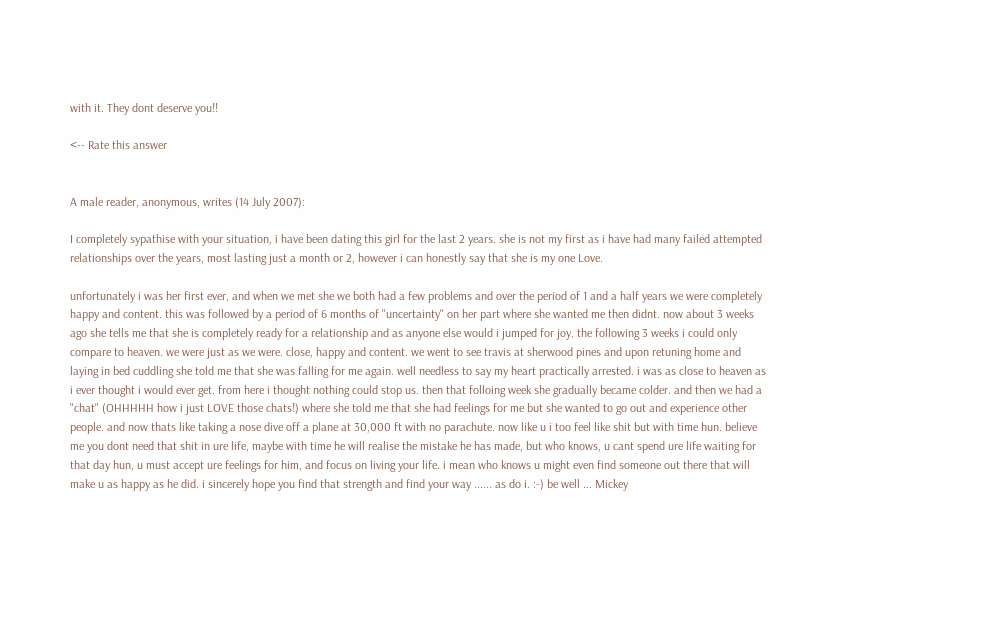with it. They dont deserve you!!

<-- Rate this answer


A male reader, anonymous, writes (14 July 2007):

I completely sypathise with your situation, i have been dating this girl for the last 2 years. she is not my first as i have had many failed attempted relationships over the years, most lasting just a month or 2, however i can honestly say that she is my one Love.

unfortunately i was her first ever, and when we met she we both had a few problems and over the period of 1 and a half years we were completely happy and content. this was followed by a period of 6 months of "uncertainty" on her part where she wanted me then didnt. now about 3 weeks ago she tells me that she is completely ready for a relationship and as anyone else would i jumped for joy. the following 3 weeks i could only compare to heaven. we were just as we were. close, happy and content. we went to see travis at sherwood pines and upon retuning home and laying in bed cuddling she told me that she was falling for me again. well needless to say my heart practically arrested. i was as close to heaven as i ever thought i would ever get. from here i thought nothing could stop us. then that folloing week she gradually became colder. and then we had a "chat" (OHHHHH how i just LOVE those chats!) where she told me that she had feelings for me but she wanted to go out and experience other people. and now thats like taking a nose dive off a plane at 30,000 ft with no parachute. now like u i too feel like shit but with time hun. believe me you dont need that shit in ure life, maybe with time he will realise the mistake he has made, but who knows, u cant spend ure life waiting for that day hun, u must accept ure feelings for him, and focus on living your life. i mean who knows u might even find someone out there that will make u as happy as he did. i sincerely hope you find that strength and find your way ...... as do i. :-) be well ... Mickey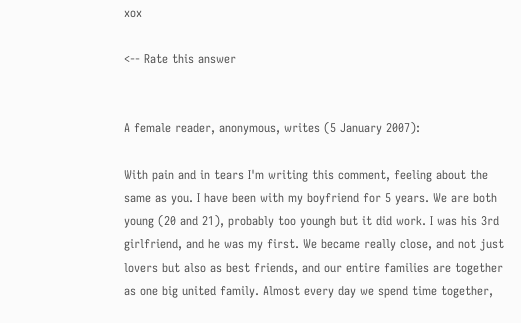xox

<-- Rate this answer


A female reader, anonymous, writes (5 January 2007):

With pain and in tears I'm writing this comment, feeling about the same as you. I have been with my boyfriend for 5 years. We are both young (20 and 21), probably too youngh but it did work. I was his 3rd girlfriend, and he was my first. We became really close, and not just lovers but also as best friends, and our entire families are together as one big united family. Almost every day we spend time together,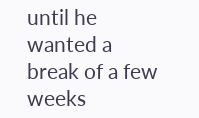until he wanted a break of a few weeks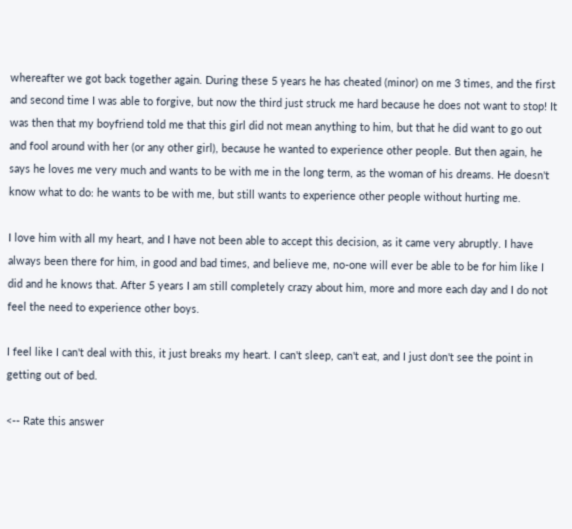whereafter we got back together again. During these 5 years he has cheated (minor) on me 3 times, and the first and second time I was able to forgive, but now the third just struck me hard because he does not want to stop! It was then that my boyfriend told me that this girl did not mean anything to him, but that he did want to go out and fool around with her (or any other girl), because he wanted to experience other people. But then again, he says he loves me very much and wants to be with me in the long term, as the woman of his dreams. He doesn't know what to do: he wants to be with me, but still wants to experience other people without hurting me.

I love him with all my heart, and I have not been able to accept this decision, as it came very abruptly. I have always been there for him, in good and bad times, and believe me, no-one will ever be able to be for him like I did and he knows that. After 5 years I am still completely crazy about him, more and more each day and I do not feel the need to experience other boys.

I feel like I can't deal with this, it just breaks my heart. I can't sleep, can't eat, and I just don't see the point in getting out of bed.

<-- Rate this answer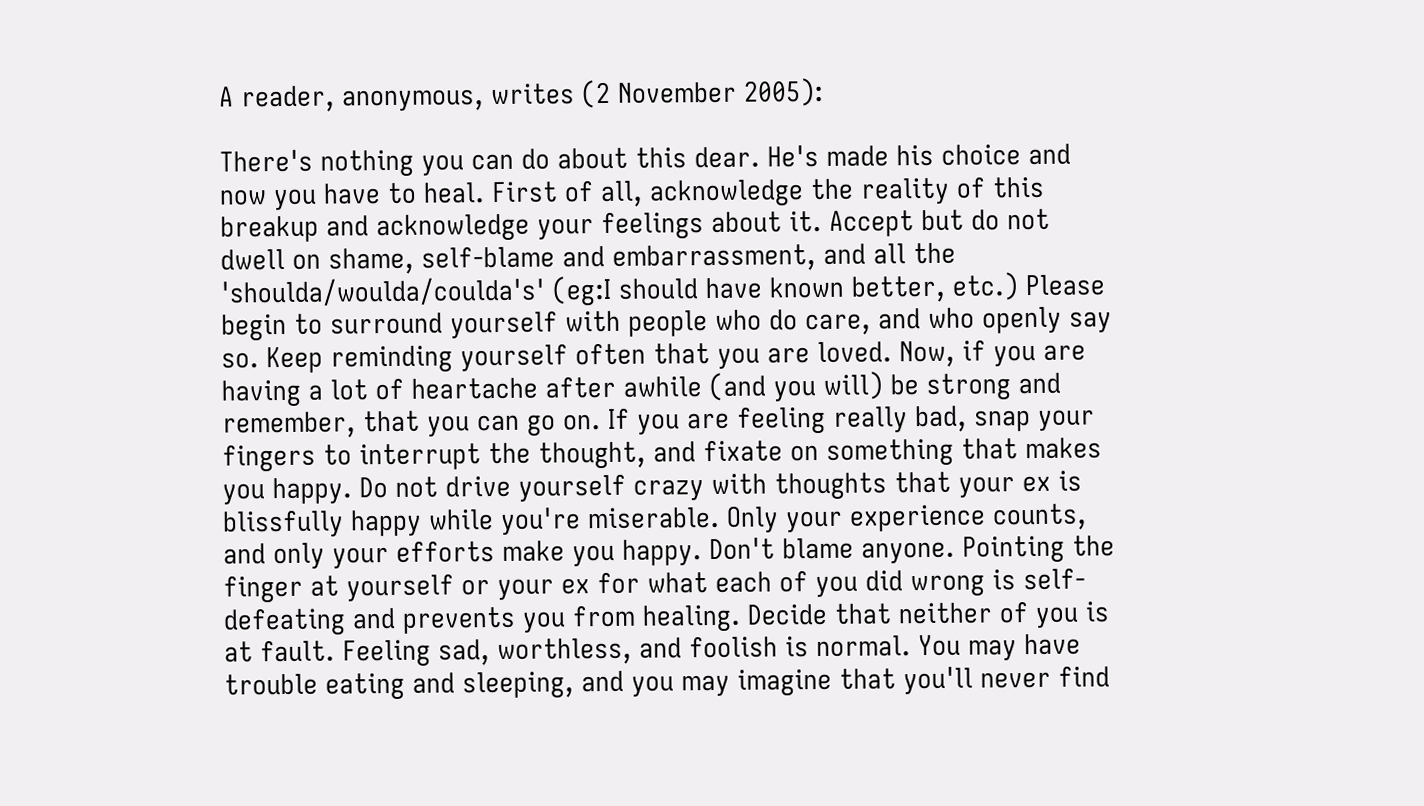A reader, anonymous, writes (2 November 2005):

There's nothing you can do about this dear. He's made his choice and now you have to heal. First of all, acknowledge the reality of this breakup and acknowledge your feelings about it. Accept but do not dwell on shame, self-blame and embarrassment, and all the 'shoulda/woulda/coulda's' (eg:I should have known better, etc.) Please begin to surround yourself with people who do care, and who openly say so. Keep reminding yourself often that you are loved. Now, if you are having a lot of heartache after awhile (and you will) be strong and remember, that you can go on. If you are feeling really bad, snap your fingers to interrupt the thought, and fixate on something that makes you happy. Do not drive yourself crazy with thoughts that your ex is blissfully happy while you're miserable. Only your experience counts, and only your efforts make you happy. Don't blame anyone. Pointing the finger at yourself or your ex for what each of you did wrong is self-defeating and prevents you from healing. Decide that neither of you is at fault. Feeling sad, worthless, and foolish is normal. You may have trouble eating and sleeping, and you may imagine that you'll never find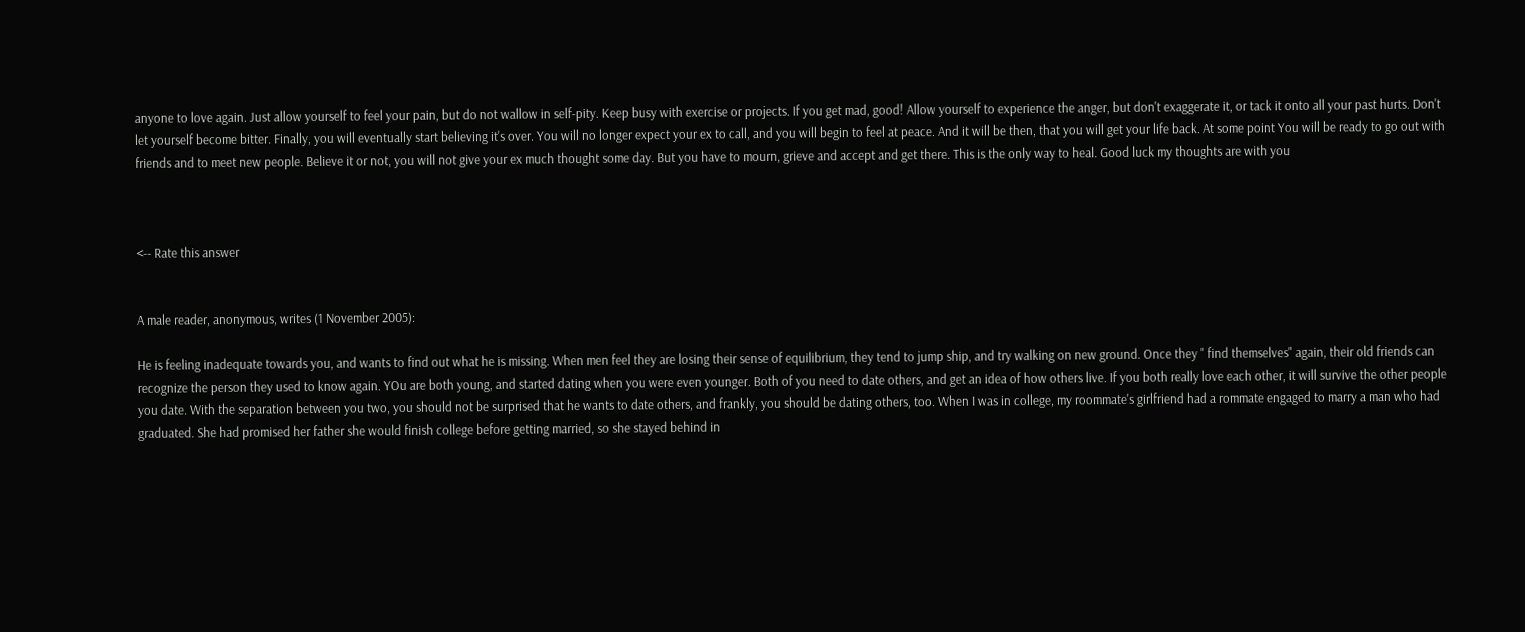anyone to love again. Just allow yourself to feel your pain, but do not wallow in self-pity. Keep busy with exercise or projects. If you get mad, good! Allow yourself to experience the anger, but don't exaggerate it, or tack it onto all your past hurts. Don't let yourself become bitter. Finally, you will eventually start believing it's over. You will no longer expect your ex to call, and you will begin to feel at peace. And it will be then, that you will get your life back. At some point You will be ready to go out with friends and to meet new people. Believe it or not, you will not give your ex much thought some day. But you have to mourn, grieve and accept and get there. This is the only way to heal. Good luck my thoughts are with you



<-- Rate this answer


A male reader, anonymous, writes (1 November 2005):

He is feeling inadequate towards you, and wants to find out what he is missing. When men feel they are losing their sense of equilibrium, they tend to jump ship, and try walking on new ground. Once they " find themselves" again, their old friends can recognize the person they used to know again. YOu are both young, and started dating when you were even younger. Both of you need to date others, and get an idea of how others live. If you both really love each other, it will survive the other people you date. With the separation between you two, you should not be surprised that he wants to date others, and frankly, you should be dating others, too. When I was in college, my roommate's girlfriend had a rommate engaged to marry a man who had graduated. She had promised her father she would finish college before getting married, so she stayed behind in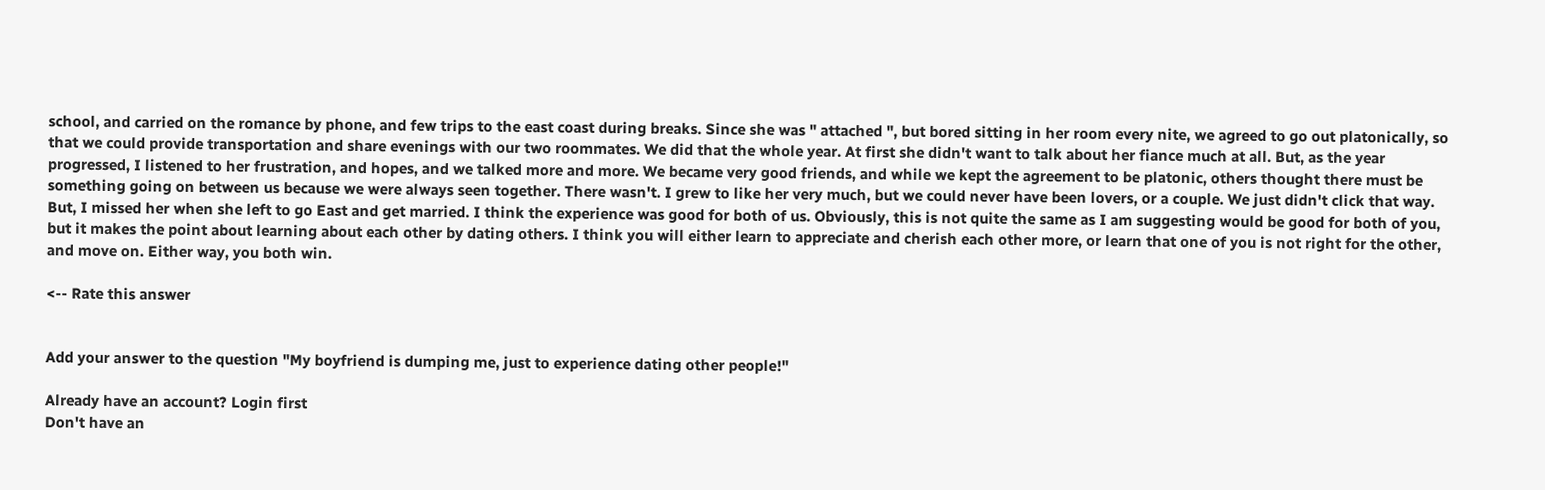school, and carried on the romance by phone, and few trips to the east coast during breaks. Since she was " attached ", but bored sitting in her room every nite, we agreed to go out platonically, so that we could provide transportation and share evenings with our two roommates. We did that the whole year. At first she didn't want to talk about her fiance much at all. But, as the year progressed, I listened to her frustration, and hopes, and we talked more and more. We became very good friends, and while we kept the agreement to be platonic, others thought there must be something going on between us because we were always seen together. There wasn't. I grew to like her very much, but we could never have been lovers, or a couple. We just didn't click that way. But, I missed her when she left to go East and get married. I think the experience was good for both of us. Obviously, this is not quite the same as I am suggesting would be good for both of you, but it makes the point about learning about each other by dating others. I think you will either learn to appreciate and cherish each other more, or learn that one of you is not right for the other, and move on. Either way, you both win.

<-- Rate this answer


Add your answer to the question "My boyfriend is dumping me, just to experience dating other people!"

Already have an account? Login first
Don't have an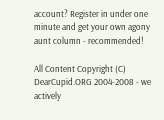account? Register in under one minute and get your own agony aunt column - recommended!

All Content Copyright (C) DearCupid.ORG 2004-2008 - we actively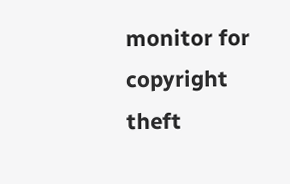monitor for copyright theft